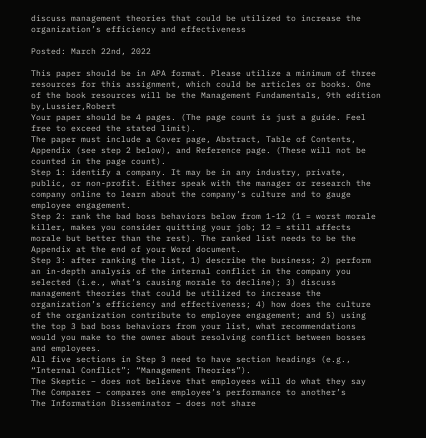discuss management theories that could be utilized to increase the organization’s efficiency and effectiveness

Posted: March 22nd, 2022

This paper should be in APA format. Please utilize a minimum of three resources for this assignment, which could be articles or books. One of the book resources will be the Management Fundamentals, 9th edition by,Lussier,Robert
Your paper should be 4 pages. (The page count is just a guide. Feel free to exceed the stated limit).
The paper must include a Cover page, Abstract, Table of Contents, Appendix (see step 2 below), and Reference page. (These will not be counted in the page count).
Step 1: identify a company. It may be in any industry, private, public, or non-profit. Either speak with the manager or research the company online to learn about the company’s culture and to gauge employee engagement.
Step 2: rank the bad boss behaviors below from 1-12 (1 = worst morale killer, makes you consider quitting your job; 12 = still affects morale but better than the rest). The ranked list needs to be the Appendix at the end of your Word document.
Step 3: after ranking the list, 1) describe the business; 2) perform an in-depth analysis of the internal conflict in the company you selected (i.e., what’s causing morale to decline); 3) discuss management theories that could be utilized to increase the organization’s efficiency and effectiveness; 4) how does the culture of the organization contribute to employee engagement; and 5) using the top 3 bad boss behaviors from your list, what recommendations would you make to the owner about resolving conflict between bosses and employees.
All five sections in Step 3 need to have section headings (e.g., “Internal Conflict”; “Management Theories”).
The Skeptic – does not believe that employees will do what they say
The Comparer – compares one employee’s performance to another’s
The Information Disseminator – does not share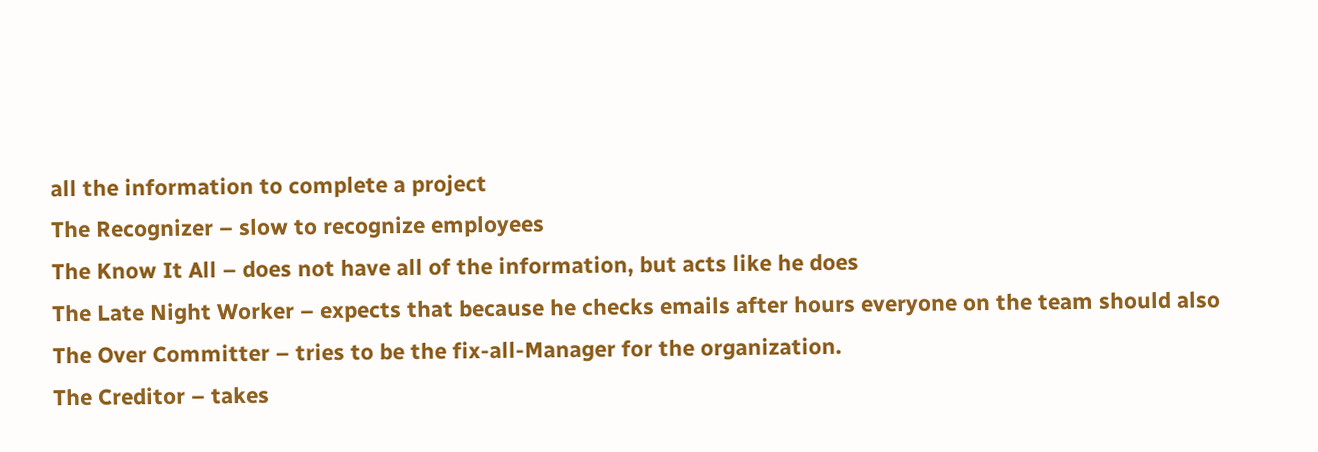all the information to complete a project
The Recognizer – slow to recognize employees
The Know It All – does not have all of the information, but acts like he does
The Late Night Worker – expects that because he checks emails after hours everyone on the team should also
The Over Committer – tries to be the fix-all-Manager for the organization.
The Creditor – takes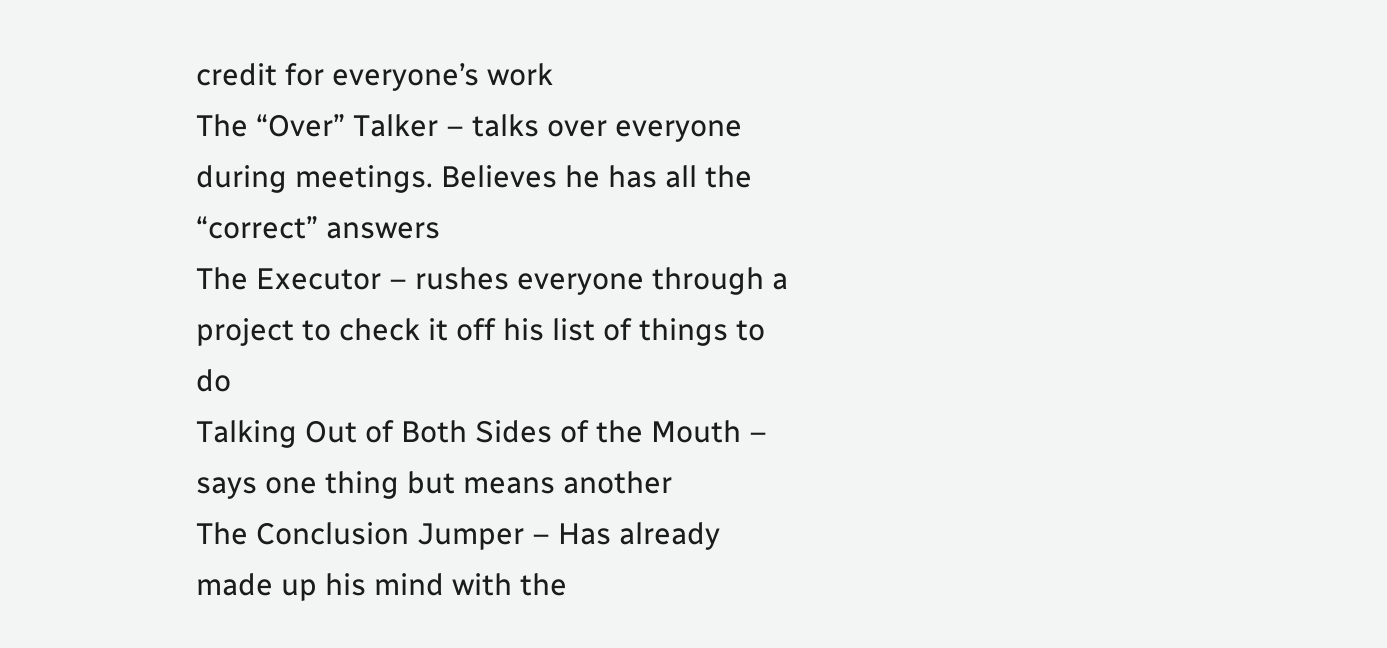credit for everyone’s work
The “Over” Talker – talks over everyone during meetings. Believes he has all the “correct” answers
The Executor – rushes everyone through a project to check it off his list of things to do
Talking Out of Both Sides of the Mouth – says one thing but means another
The Conclusion Jumper – Has already made up his mind with the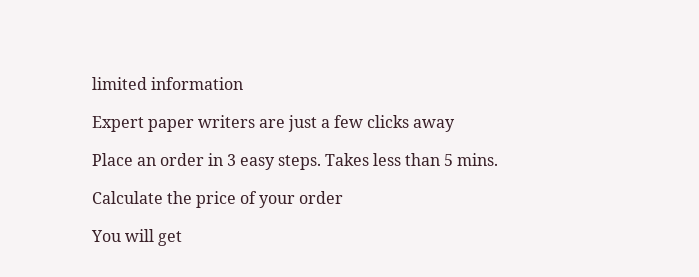limited information

Expert paper writers are just a few clicks away

Place an order in 3 easy steps. Takes less than 5 mins.

Calculate the price of your order

You will get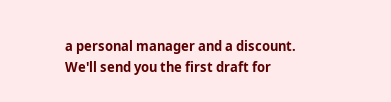a personal manager and a discount.
We'll send you the first draft for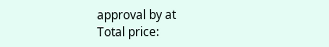approval by at
Total price: